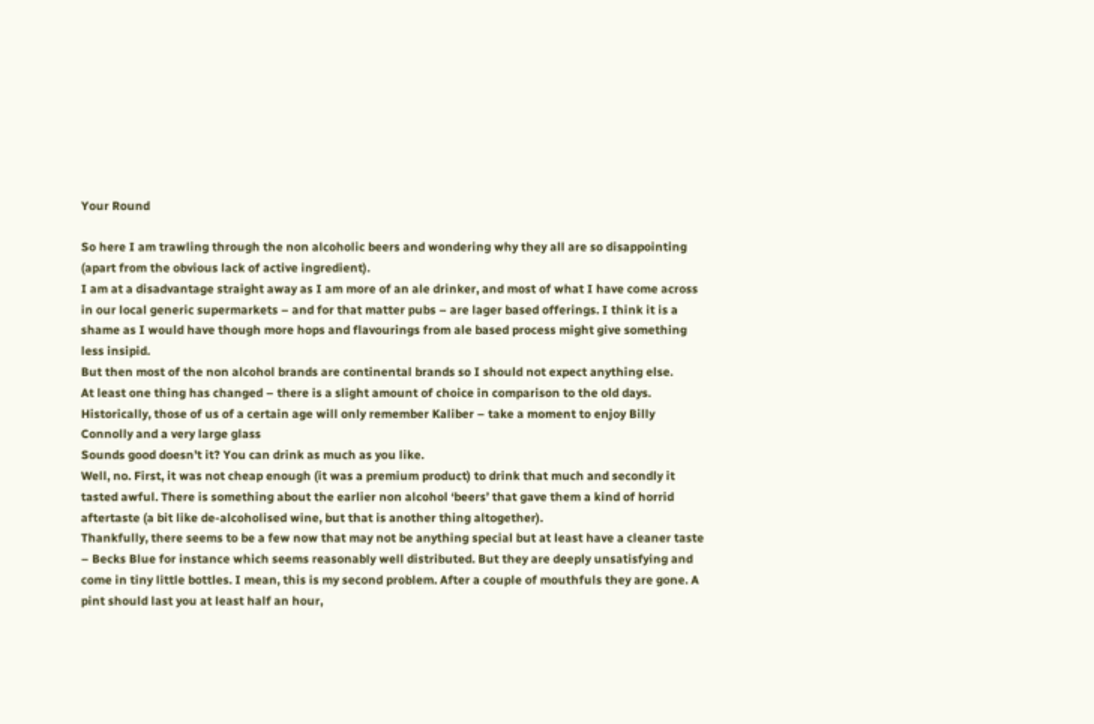Your Round

So here I am trawling through the non alcoholic beers and wondering why they all are so disappointing (apart from the obvious lack of active ingredient).
I am at a disadvantage straight away as I am more of an ale drinker, and most of what I have come across in our local generic supermarkets – and for that matter pubs – are lager based offerings. I think it is a shame as I would have though more hops and flavourings from ale based process might give something less insipid.
But then most of the non alcohol brands are continental brands so I should not expect anything else.
At least one thing has changed – there is a slight amount of choice in comparison to the old days. Historically, those of us of a certain age will only remember Kaliber – take a moment to enjoy Billy Connolly and a very large glass
Sounds good doesn’t it? You can drink as much as you like.
Well, no. First, it was not cheap enough (it was a premium product) to drink that much and secondly it tasted awful. There is something about the earlier non alcohol ‘beers’ that gave them a kind of horrid aftertaste (a bit like de-alcoholised wine, but that is another thing altogether).
Thankfully, there seems to be a few now that may not be anything special but at least have a cleaner taste – Becks Blue for instance which seems reasonably well distributed. But they are deeply unsatisfying and come in tiny little bottles. I mean, this is my second problem. After a couple of mouthfuls they are gone. A pint should last you at least half an hour,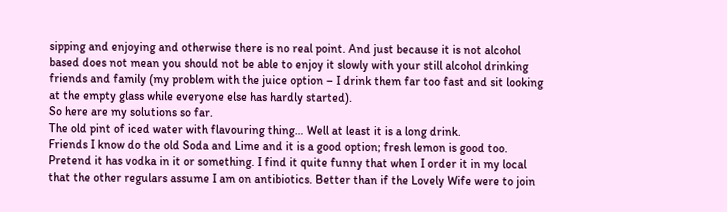sipping and enjoying and otherwise there is no real point. And just because it is not alcohol based does not mean you should not be able to enjoy it slowly with your still alcohol drinking friends and family (my problem with the juice option – I drink them far too fast and sit looking at the empty glass while everyone else has hardly started).
So here are my solutions so far.
The old pint of iced water with flavouring thing… Well at least it is a long drink.
Friends I know do the old Soda and Lime and it is a good option; fresh lemon is good too. Pretend it has vodka in it or something. I find it quite funny that when I order it in my local that the other regulars assume I am on antibiotics. Better than if the Lovely Wife were to join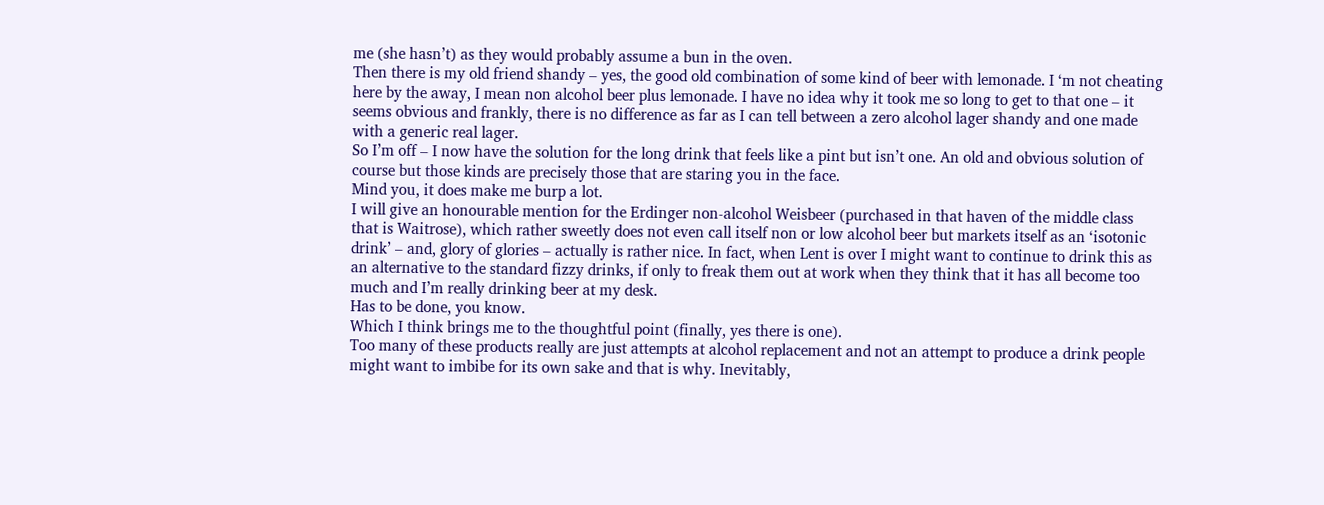me (she hasn’t) as they would probably assume a bun in the oven.
Then there is my old friend shandy – yes, the good old combination of some kind of beer with lemonade. I ‘m not cheating here by the away, I mean non alcohol beer plus lemonade. I have no idea why it took me so long to get to that one – it seems obvious and frankly, there is no difference as far as I can tell between a zero alcohol lager shandy and one made with a generic real lager.
So I’m off – I now have the solution for the long drink that feels like a pint but isn’t one. An old and obvious solution of course but those kinds are precisely those that are staring you in the face.
Mind you, it does make me burp a lot.
I will give an honourable mention for the Erdinger non-alcohol Weisbeer (purchased in that haven of the middle class that is Waitrose), which rather sweetly does not even call itself non or low alcohol beer but markets itself as an ‘isotonic drink’ – and, glory of glories – actually is rather nice. In fact, when Lent is over I might want to continue to drink this as an alternative to the standard fizzy drinks, if only to freak them out at work when they think that it has all become too much and I’m really drinking beer at my desk.
Has to be done, you know.
Which I think brings me to the thoughtful point (finally, yes there is one).
Too many of these products really are just attempts at alcohol replacement and not an attempt to produce a drink people might want to imbibe for its own sake and that is why. Inevitably,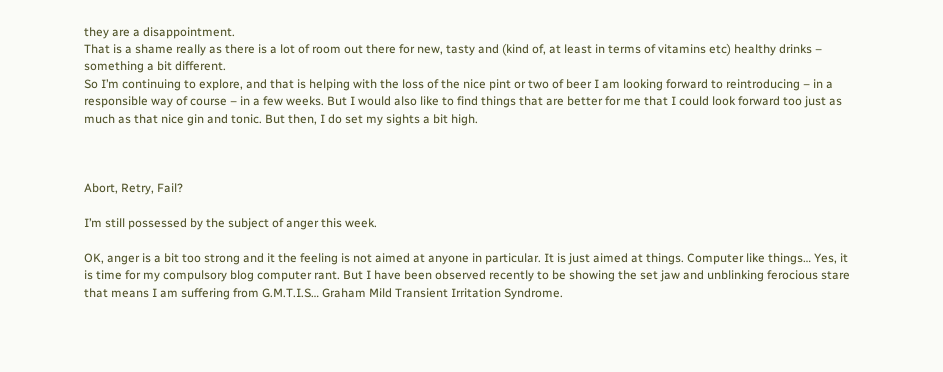they are a disappointment.
That is a shame really as there is a lot of room out there for new, tasty and (kind of, at least in terms of vitamins etc) healthy drinks – something a bit different.
So I’m continuing to explore, and that is helping with the loss of the nice pint or two of beer I am looking forward to reintroducing – in a responsible way of course – in a few weeks. But I would also like to find things that are better for me that I could look forward too just as much as that nice gin and tonic. But then, I do set my sights a bit high.



Abort, Retry, Fail?

I’m still possessed by the subject of anger this week.

OK, anger is a bit too strong and it the feeling is not aimed at anyone in particular. It is just aimed at things. Computer like things… Yes, it is time for my compulsory blog computer rant. But I have been observed recently to be showing the set jaw and unblinking ferocious stare that means I am suffering from G.M.T.I.S… Graham Mild Transient Irritation Syndrome.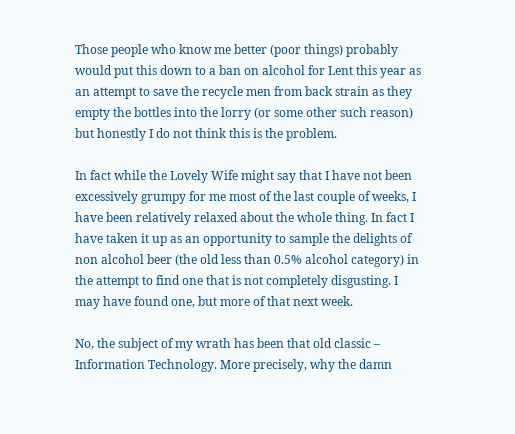Those people who know me better (poor things) probably would put this down to a ban on alcohol for Lent this year as an attempt to save the recycle men from back strain as they empty the bottles into the lorry (or some other such reason) but honestly I do not think this is the problem.

In fact while the Lovely Wife might say that I have not been excessively grumpy for me most of the last couple of weeks, I have been relatively relaxed about the whole thing. In fact I have taken it up as an opportunity to sample the delights of non alcohol beer (the old less than 0.5% alcohol category) in the attempt to find one that is not completely disgusting. I may have found one, but more of that next week.

No, the subject of my wrath has been that old classic – Information Technology. More precisely, why the damn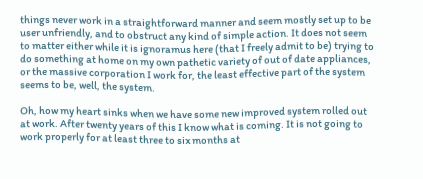things never work in a straightforward manner and seem mostly set up to be user unfriendly, and to obstruct any kind of simple action. It does not seem to matter either while it is ignoramus here (that I freely admit to be) trying to do something at home on my own pathetic variety of out of date appliances, or the massive corporation I work for, the least effective part of the system seems to be, well, the system.

Oh, how my heart sinks when we have some new improved system rolled out at work. After twenty years of this I know what is coming. It is not going to work properly for at least three to six months at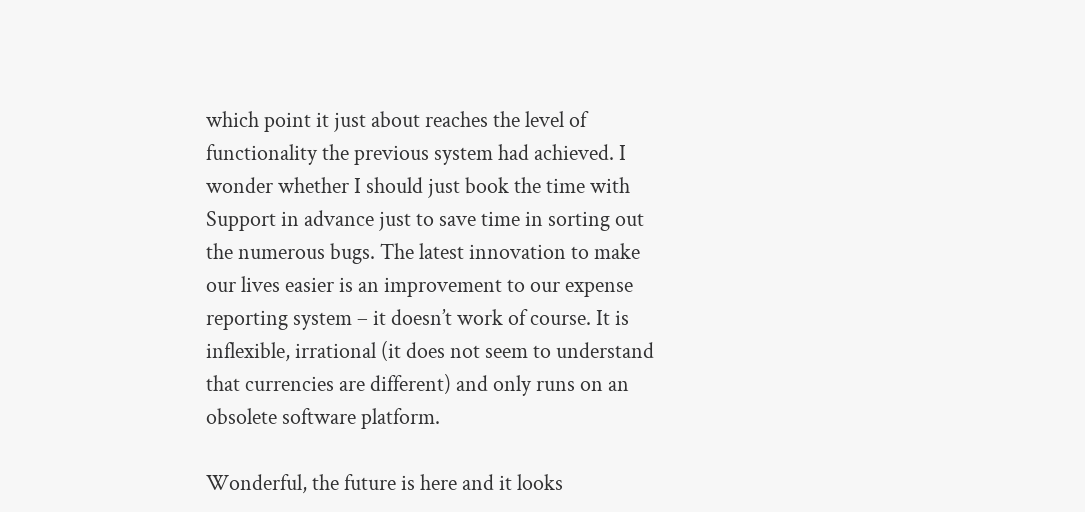which point it just about reaches the level of functionality the previous system had achieved. I wonder whether I should just book the time with Support in advance just to save time in sorting out the numerous bugs. The latest innovation to make our lives easier is an improvement to our expense reporting system – it doesn’t work of course. It is inflexible, irrational (it does not seem to understand that currencies are different) and only runs on an obsolete software platform.

Wonderful, the future is here and it looks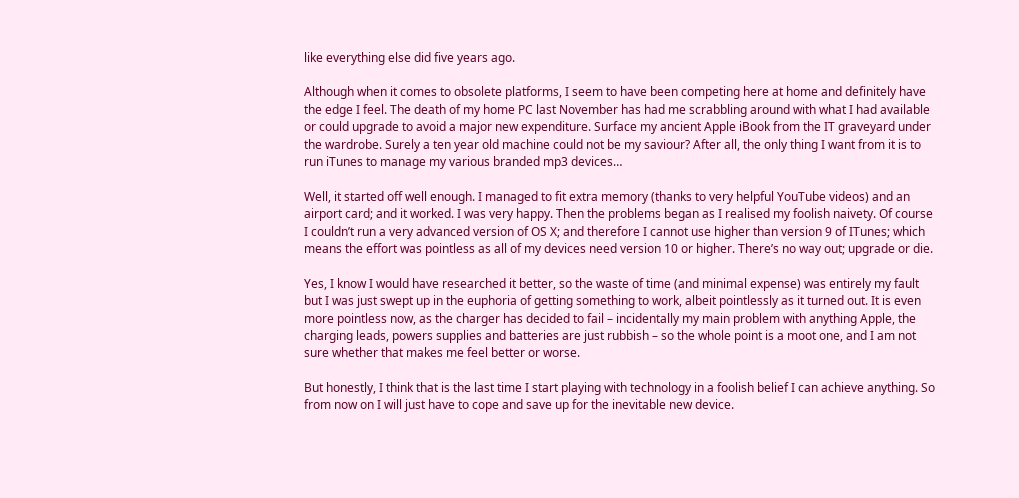like everything else did five years ago.

Although when it comes to obsolete platforms, I seem to have been competing here at home and definitely have the edge I feel. The death of my home PC last November has had me scrabbling around with what I had available or could upgrade to avoid a major new expenditure. Surface my ancient Apple iBook from the IT graveyard under the wardrobe. Surely a ten year old machine could not be my saviour? After all, the only thing I want from it is to run iTunes to manage my various branded mp3 devices…

Well, it started off well enough. I managed to fit extra memory (thanks to very helpful YouTube videos) and an airport card; and it worked. I was very happy. Then the problems began as I realised my foolish naivety. Of course I couldn’t run a very advanced version of OS X; and therefore I cannot use higher than version 9 of ITunes; which means the effort was pointless as all of my devices need version 10 or higher. There’s no way out; upgrade or die.

Yes, I know I would have researched it better, so the waste of time (and minimal expense) was entirely my fault but I was just swept up in the euphoria of getting something to work, albeit pointlessly as it turned out. It is even more pointless now, as the charger has decided to fail – incidentally my main problem with anything Apple, the charging leads, powers supplies and batteries are just rubbish – so the whole point is a moot one, and I am not sure whether that makes me feel better or worse.

But honestly, I think that is the last time I start playing with technology in a foolish belief I can achieve anything. So from now on I will just have to cope and save up for the inevitable new device.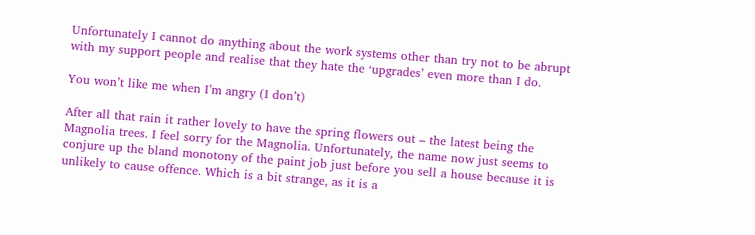Unfortunately I cannot do anything about the work systems other than try not to be abrupt with my support people and realise that they hate the ‘upgrades’ even more than I do.

You won’t like me when I’m angry (I don’t)

After all that rain it rather lovely to have the spring flowers out – the latest being the Magnolia trees. I feel sorry for the Magnolia. Unfortunately, the name now just seems to conjure up the bland monotony of the paint job just before you sell a house because it is unlikely to cause offence. Which is a bit strange, as it is a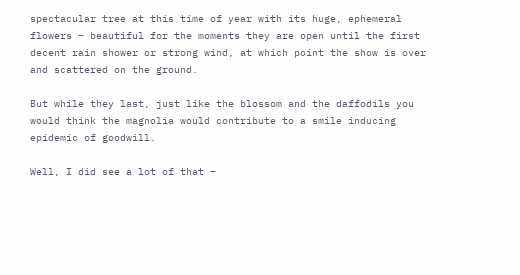spectacular tree at this time of year with its huge, ephemeral flowers – beautiful for the moments they are open until the first decent rain shower or strong wind, at which point the show is over and scattered on the ground.

But while they last, just like the blossom and the daffodils you would think the magnolia would contribute to a smile inducing epidemic of goodwill.

Well, I did see a lot of that –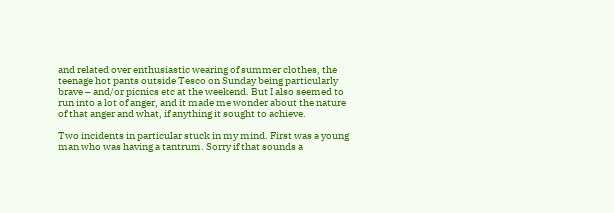and related over enthusiastic wearing of summer clothes, the teenage hot pants outside Tesco on Sunday being particularly brave – and/or picnics etc at the weekend. But I also seemed to run into a lot of anger, and it made me wonder about the nature of that anger and what, if anything it sought to achieve.

Two incidents in particular stuck in my mind. First was a young man who was having a tantrum. Sorry if that sounds a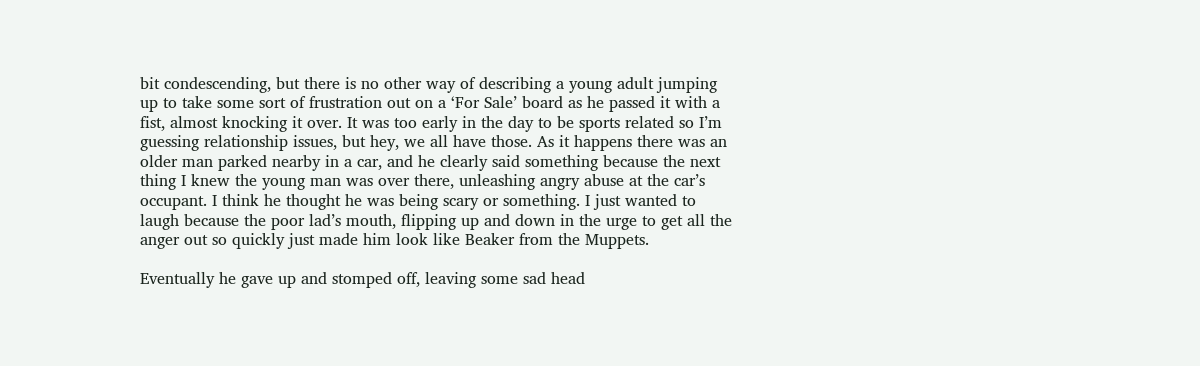bit condescending, but there is no other way of describing a young adult jumping up to take some sort of frustration out on a ‘For Sale’ board as he passed it with a fist, almost knocking it over. It was too early in the day to be sports related so I’m guessing relationship issues, but hey, we all have those. As it happens there was an older man parked nearby in a car, and he clearly said something because the next thing I knew the young man was over there, unleashing angry abuse at the car’s occupant. I think he thought he was being scary or something. I just wanted to laugh because the poor lad’s mouth, flipping up and down in the urge to get all the anger out so quickly just made him look like Beaker from the Muppets.

Eventually he gave up and stomped off, leaving some sad head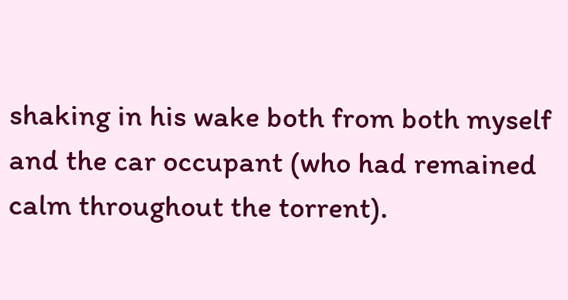shaking in his wake both from both myself and the car occupant (who had remained calm throughout the torrent).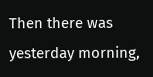Then there was yesterday morning,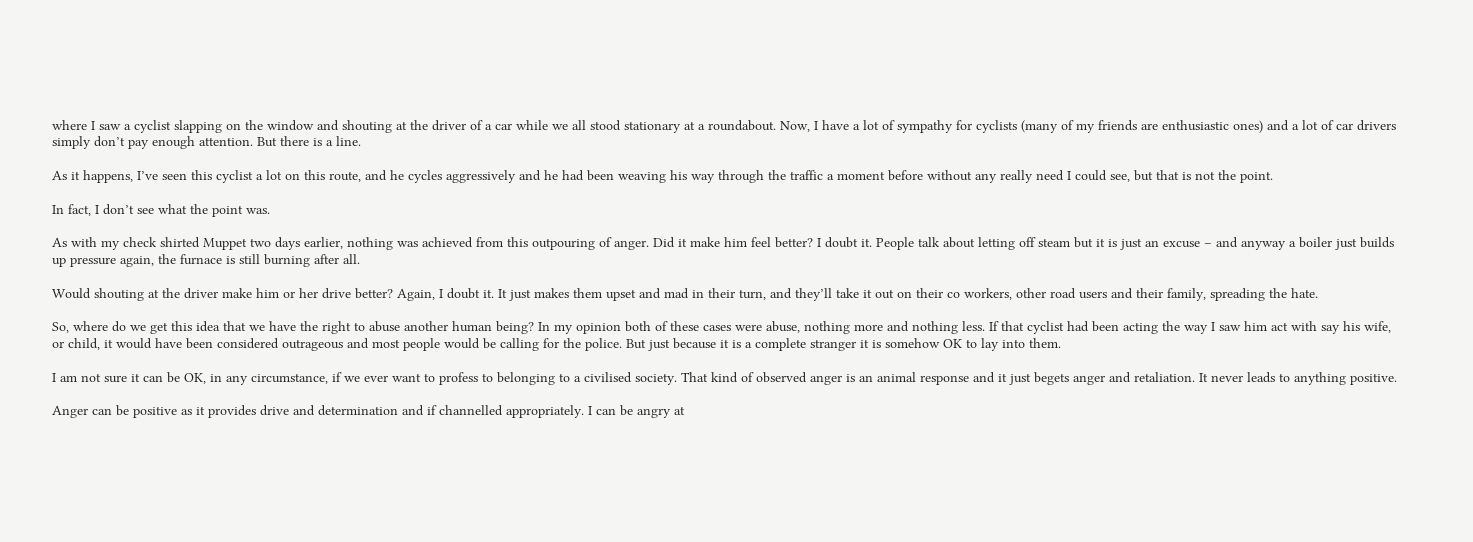where I saw a cyclist slapping on the window and shouting at the driver of a car while we all stood stationary at a roundabout. Now, I have a lot of sympathy for cyclists (many of my friends are enthusiastic ones) and a lot of car drivers simply don’t pay enough attention. But there is a line.

As it happens, I’ve seen this cyclist a lot on this route, and he cycles aggressively and he had been weaving his way through the traffic a moment before without any really need I could see, but that is not the point.

In fact, I don’t see what the point was.

As with my check shirted Muppet two days earlier, nothing was achieved from this outpouring of anger. Did it make him feel better? I doubt it. People talk about letting off steam but it is just an excuse – and anyway a boiler just builds up pressure again, the furnace is still burning after all.

Would shouting at the driver make him or her drive better? Again, I doubt it. It just makes them upset and mad in their turn, and they’ll take it out on their co workers, other road users and their family, spreading the hate.

So, where do we get this idea that we have the right to abuse another human being? In my opinion both of these cases were abuse, nothing more and nothing less. If that cyclist had been acting the way I saw him act with say his wife, or child, it would have been considered outrageous and most people would be calling for the police. But just because it is a complete stranger it is somehow OK to lay into them.

I am not sure it can be OK, in any circumstance, if we ever want to profess to belonging to a civilised society. That kind of observed anger is an animal response and it just begets anger and retaliation. It never leads to anything positive.

Anger can be positive as it provides drive and determination and if channelled appropriately. I can be angry at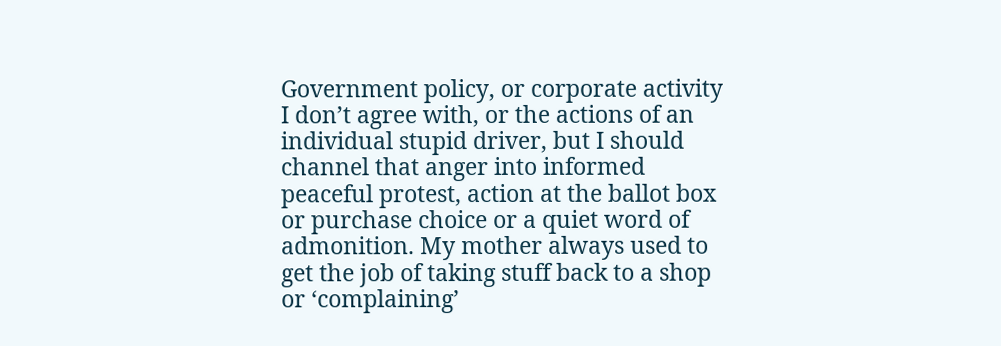Government policy, or corporate activity I don’t agree with, or the actions of an individual stupid driver, but I should channel that anger into informed peaceful protest, action at the ballot box or purchase choice or a quiet word of admonition. My mother always used to get the job of taking stuff back to a shop or ‘complaining’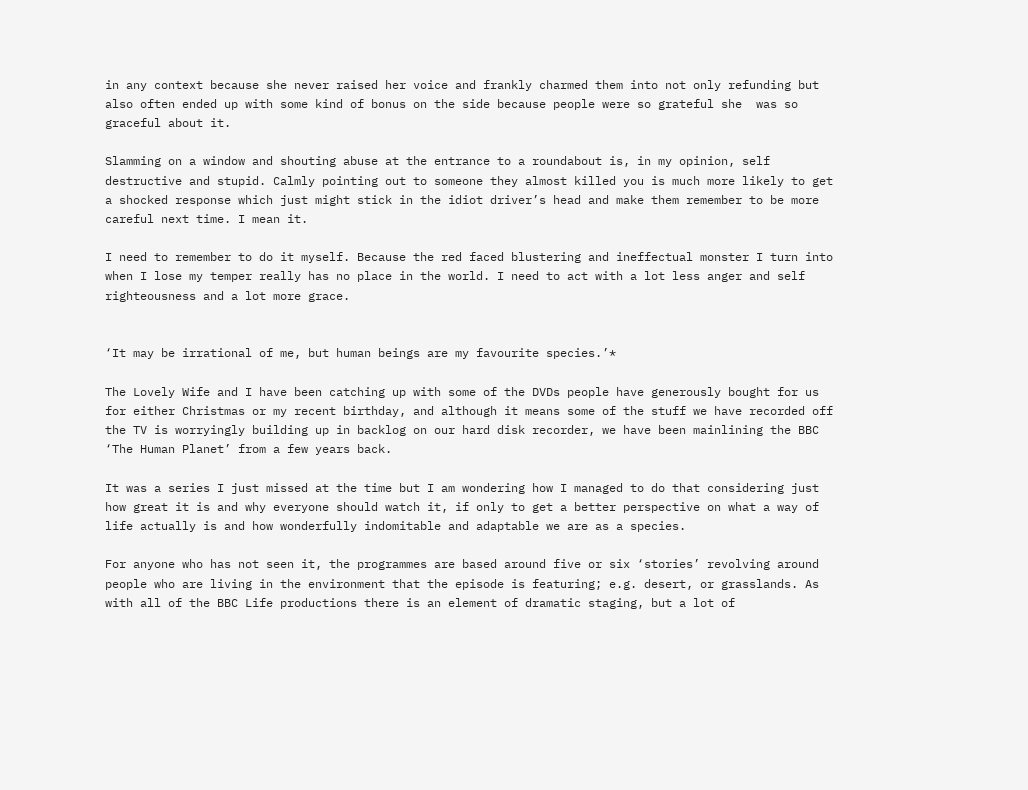in any context because she never raised her voice and frankly charmed them into not only refunding but also often ended up with some kind of bonus on the side because people were so grateful she  was so graceful about it.

Slamming on a window and shouting abuse at the entrance to a roundabout is, in my opinion, self destructive and stupid. Calmly pointing out to someone they almost killed you is much more likely to get a shocked response which just might stick in the idiot driver’s head and make them remember to be more careful next time. I mean it.

I need to remember to do it myself. Because the red faced blustering and ineffectual monster I turn into when I lose my temper really has no place in the world. I need to act with a lot less anger and self righteousness and a lot more grace.


‘It may be irrational of me, but human beings are my favourite species.’*

The Lovely Wife and I have been catching up with some of the DVDs people have generously bought for us for either Christmas or my recent birthday, and although it means some of the stuff we have recorded off the TV is worryingly building up in backlog on our hard disk recorder, we have been mainlining the BBC ‘The Human Planet’ from a few years back.

It was a series I just missed at the time but I am wondering how I managed to do that considering just how great it is and why everyone should watch it, if only to get a better perspective on what a way of life actually is and how wonderfully indomitable and adaptable we are as a species.

For anyone who has not seen it, the programmes are based around five or six ‘stories’ revolving around people who are living in the environment that the episode is featuring; e.g. desert, or grasslands. As with all of the BBC Life productions there is an element of dramatic staging, but a lot of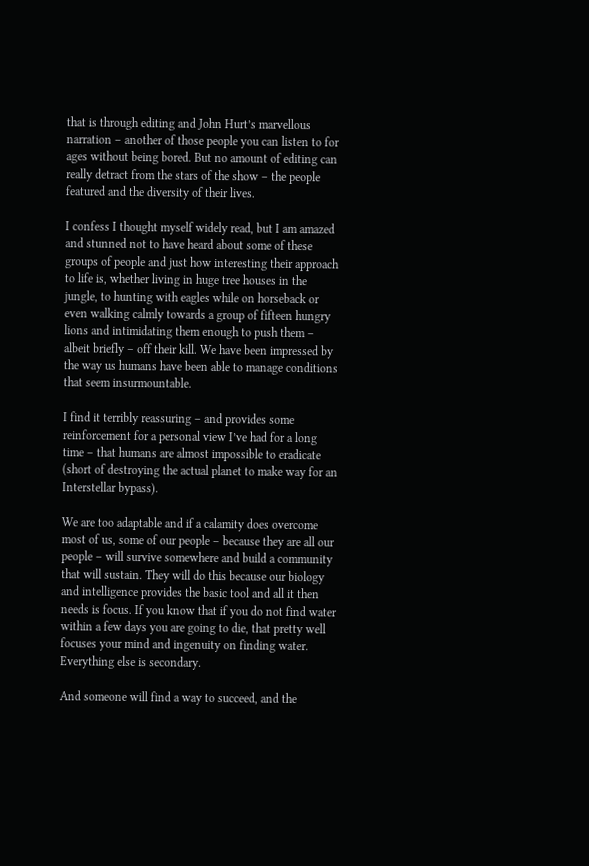that is through editing and John Hurt’s marvellous narration – another of those people you can listen to for ages without being bored. But no amount of editing can really detract from the stars of the show – the people featured and the diversity of their lives.

I confess I thought myself widely read, but I am amazed and stunned not to have heard about some of these groups of people and just how interesting their approach to life is, whether living in huge tree houses in the jungle, to hunting with eagles while on horseback or even walking calmly towards a group of fifteen hungry lions and intimidating them enough to push them – albeit briefly – off their kill. We have been impressed by the way us humans have been able to manage conditions that seem insurmountable.

I find it terribly reassuring – and provides some reinforcement for a personal view I’ve had for a long time – that humans are almost impossible to eradicate (short of destroying the actual planet to make way for an Interstellar bypass).

We are too adaptable and if a calamity does overcome most of us, some of our people – because they are all our people – will survive somewhere and build a community that will sustain. They will do this because our biology and intelligence provides the basic tool and all it then needs is focus. If you know that if you do not find water within a few days you are going to die, that pretty well focuses your mind and ingenuity on finding water. Everything else is secondary.

And someone will find a way to succeed, and the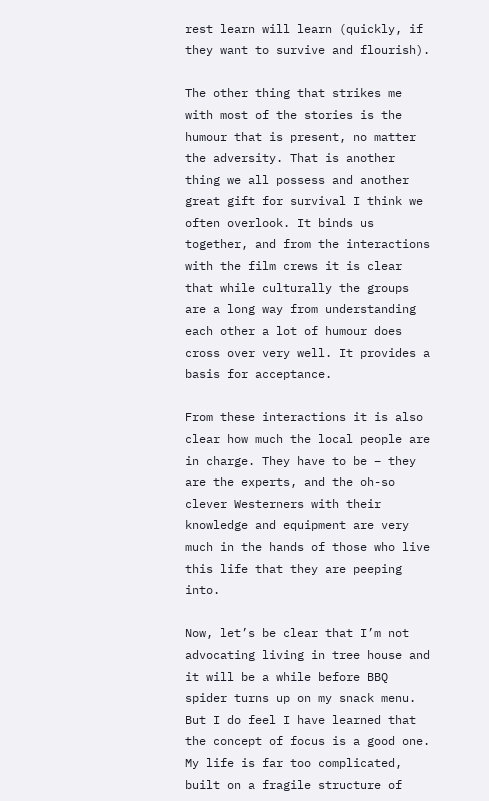rest learn will learn (quickly, if they want to survive and flourish).

The other thing that strikes me with most of the stories is the humour that is present, no matter the adversity. That is another thing we all possess and another great gift for survival I think we often overlook. It binds us together, and from the interactions with the film crews it is clear that while culturally the groups are a long way from understanding each other a lot of humour does cross over very well. It provides a basis for acceptance.

From these interactions it is also clear how much the local people are in charge. They have to be – they are the experts, and the oh-so clever Westerners with their knowledge and equipment are very much in the hands of those who live this life that they are peeping into.

Now, let’s be clear that I’m not advocating living in tree house and it will be a while before BBQ spider turns up on my snack menu. But I do feel I have learned that the concept of focus is a good one. My life is far too complicated, built on a fragile structure of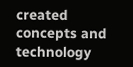created concepts and technology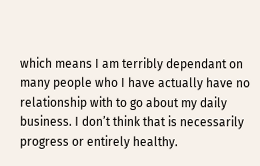which means I am terribly dependant on many people who I have actually have no relationship with to go about my daily business. I don’t think that is necessarily progress or entirely healthy.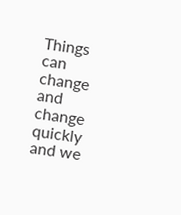Things can change and change quickly and we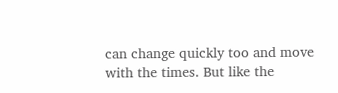can change quickly too and move with the times. But like the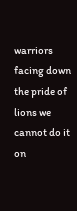warriors facing down the pride of lions we cannot do it on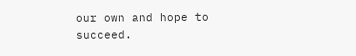our own and hope to succeed.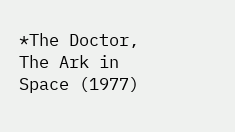*The Doctor, The Ark in Space (1977)